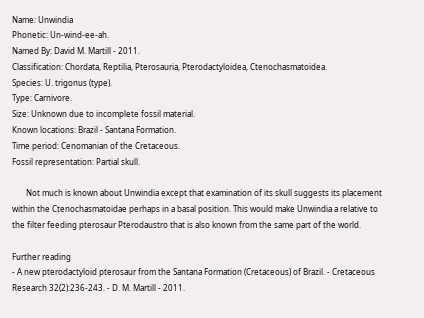Name: Unwindia
Phonetic: Un-wind-ee-ah.
Named By: David M. Martill - 2011.
Classification: Chordata, Reptilia, Pterosauria, Pterodactyloidea, Ctenochasmatoidea.
Species: U. trigonus (type).
Type: Carnivore.
Size: Unknown due to incomplete fossil material.
Known locations: Brazil - Santana Formation.
Time period: Cenomanian of the Cretaceous.
Fossil representation: Partial skull.

       Not much is known about Unwindia except that examination of its skull suggests its placement within the Ctenochasmatoidae perhaps in a basal position. This would make Unwindia a relative to the filter feeding pterosaur Pterodaustro that is also known from the same part of the world.

Further reading
- A new pterodactyloid pterosaur from the Santana Formation (Cretaceous) of Brazil. - Cretaceous Research 32(2):236-243. - D. M. Martill - 2011.